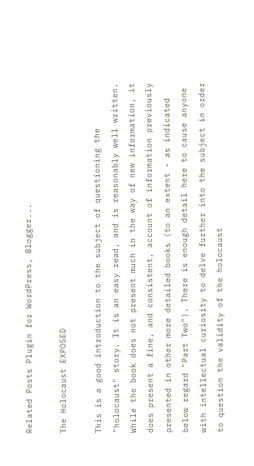Related Posts Plugin for WordPress, Blogger...

The Holocaust EXPOSED

This is a good introduction to the subject of questioning the "holocaust" story. It is an easy read, and is reasonably well written. While the book does not present much in the way of new information, it does present a fine, and consistent, account of information previously presented in other more detailed books (to an extent - as indicated below regard "Part Two"). There is enough detail here to cause anyone with intellectual curiosity to delve further into the subject in order to question the validity of the holocaust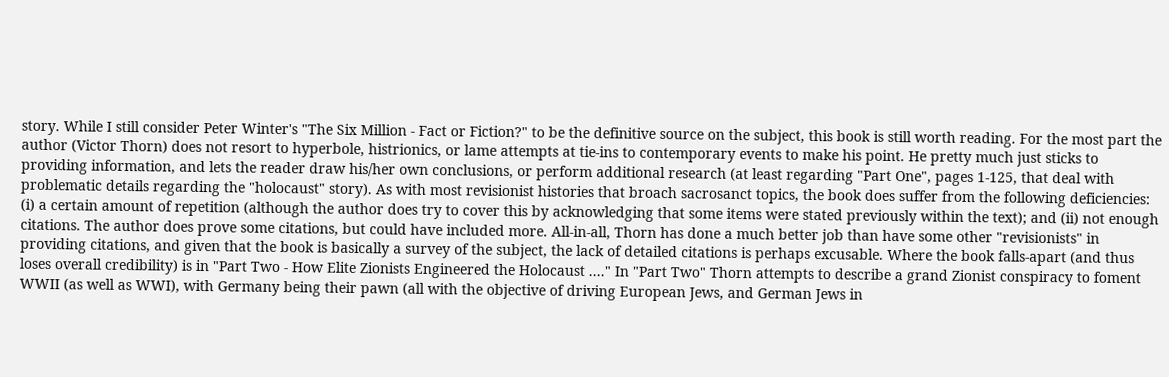story. While I still consider Peter Winter's "The Six Million - Fact or Fiction?" to be the definitive source on the subject, this book is still worth reading. For the most part the author (Victor Thorn) does not resort to hyperbole, histrionics, or lame attempts at tie-ins to contemporary events to make his point. He pretty much just sticks to providing information, and lets the reader draw his/her own conclusions, or perform additional research (at least regarding "Part One", pages 1-125, that deal with problematic details regarding the "holocaust" story). As with most revisionist histories that broach sacrosanct topics, the book does suffer from the following deficiencies: (i) a certain amount of repetition (although the author does try to cover this by acknowledging that some items were stated previously within the text); and (ii) not enough citations. The author does prove some citations, but could have included more. All-in-all, Thorn has done a much better job than have some other "revisionists" in providing citations, and given that the book is basically a survey of the subject, the lack of detailed citations is perhaps excusable. Where the book falls-apart (and thus loses overall credibility) is in "Part Two - How Elite Zionists Engineered the Holocaust ...." In "Part Two" Thorn attempts to describe a grand Zionist conspiracy to foment WWII (as well as WWI), with Germany being their pawn (all with the objective of driving European Jews, and German Jews in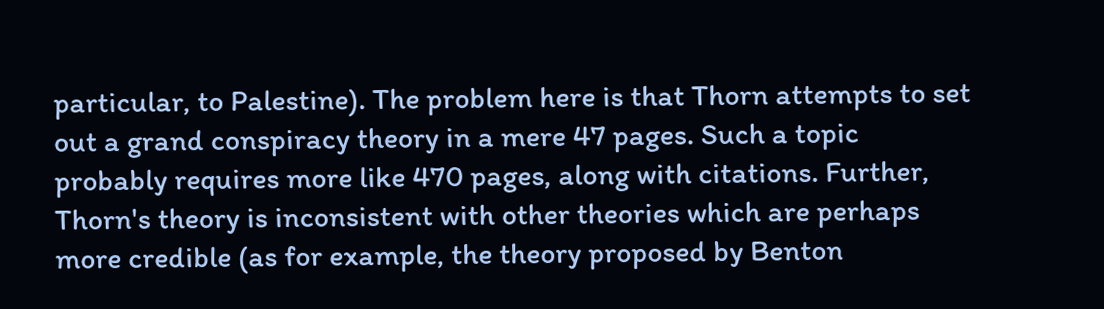particular, to Palestine). The problem here is that Thorn attempts to set out a grand conspiracy theory in a mere 47 pages. Such a topic probably requires more like 470 pages, along with citations. Further, Thorn's theory is inconsistent with other theories which are perhaps more credible (as for example, the theory proposed by Benton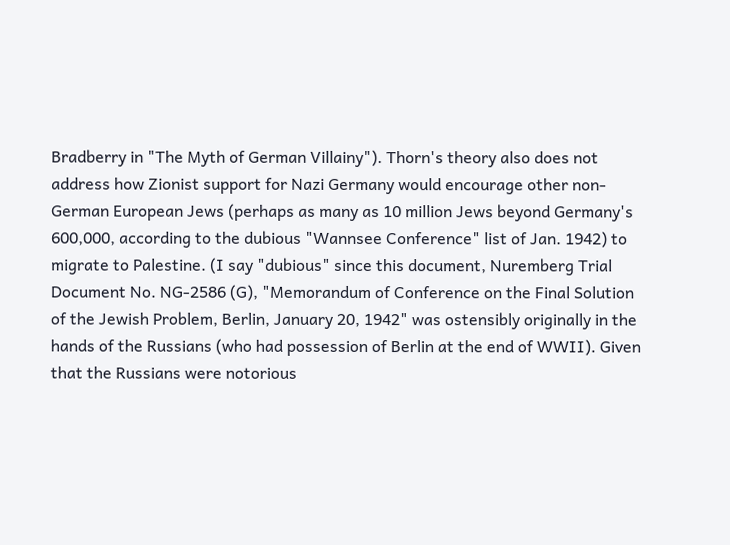Bradberry in "The Myth of German Villainy"). Thorn's theory also does not address how Zionist support for Nazi Germany would encourage other non-German European Jews (perhaps as many as 10 million Jews beyond Germany's 600,000, according to the dubious "Wannsee Conference" list of Jan. 1942) to migrate to Palestine. (I say "dubious" since this document, Nuremberg Trial Document No. NG-2586 (G), "Memorandum of Conference on the Final Solution of the Jewish Problem, Berlin, January 20, 1942" was ostensibly originally in the hands of the Russians (who had possession of Berlin at the end of WWII). Given that the Russians were notorious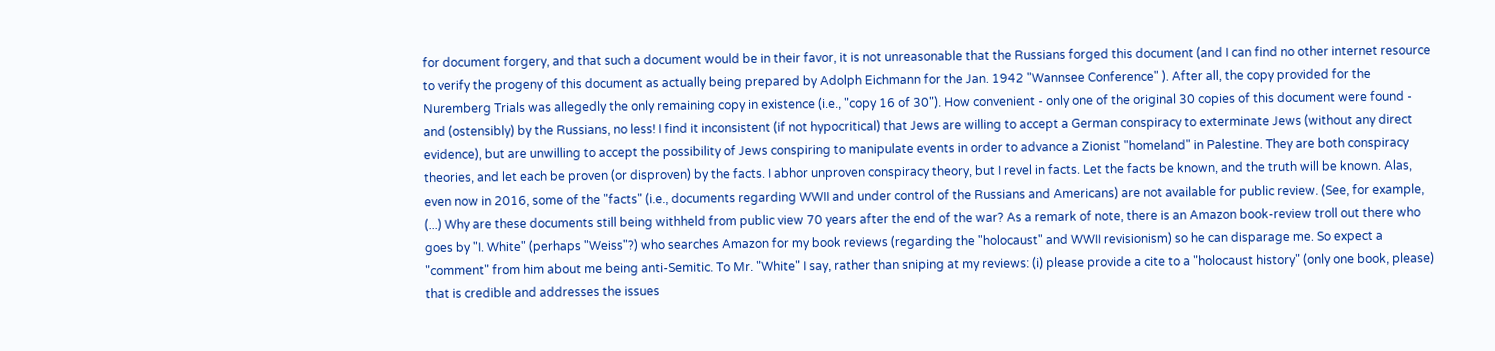for document forgery, and that such a document would be in their favor, it is not unreasonable that the Russians forged this document (and I can find no other internet resource to verify the progeny of this document as actually being prepared by Adolph Eichmann for the Jan. 1942 "Wannsee Conference" ). After all, the copy provided for the Nuremberg Trials was allegedly the only remaining copy in existence (i.e., "copy 16 of 30"). How convenient - only one of the original 30 copies of this document were found - and (ostensibly) by the Russians, no less! I find it inconsistent (if not hypocritical) that Jews are willing to accept a German conspiracy to exterminate Jews (without any direct evidence), but are unwilling to accept the possibility of Jews conspiring to manipulate events in order to advance a Zionist "homeland" in Palestine. They are both conspiracy theories, and let each be proven (or disproven) by the facts. I abhor unproven conspiracy theory, but I revel in facts. Let the facts be known, and the truth will be known. Alas, even now in 2016, some of the "facts" (i.e., documents regarding WWII and under control of the Russians and Americans) are not available for public review. (See, for example, (...) Why are these documents still being withheld from public view 70 years after the end of the war? As a remark of note, there is an Amazon book-review troll out there who goes by "I. White" (perhaps "Weiss"?) who searches Amazon for my book reviews (regarding the "holocaust" and WWII revisionism) so he can disparage me. So expect a "comment" from him about me being anti-Semitic. To Mr. "White" I say, rather than sniping at my reviews: (i) please provide a cite to a "holocaust history" (only one book, please) that is credible and addresses the issues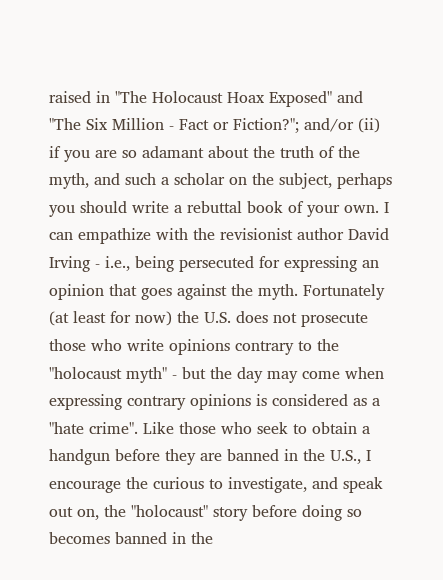raised in "The Holocaust Hoax Exposed" and "The Six Million - Fact or Fiction?"; and/or (ii) if you are so adamant about the truth of the myth, and such a scholar on the subject, perhaps you should write a rebuttal book of your own. I can empathize with the revisionist author David Irving - i.e., being persecuted for expressing an opinion that goes against the myth. Fortunately (at least for now) the U.S. does not prosecute those who write opinions contrary to the "holocaust myth" - but the day may come when expressing contrary opinions is considered as a "hate crime". Like those who seek to obtain a handgun before they are banned in the U.S., I encourage the curious to investigate, and speak out on, the "holocaust" story before doing so becomes banned in the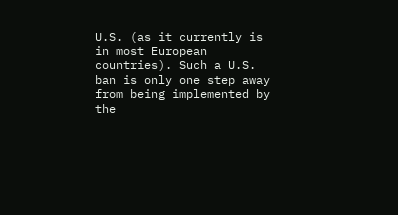U.S. (as it currently is in most European countries). Such a U.S. ban is only one step away from being implemented by the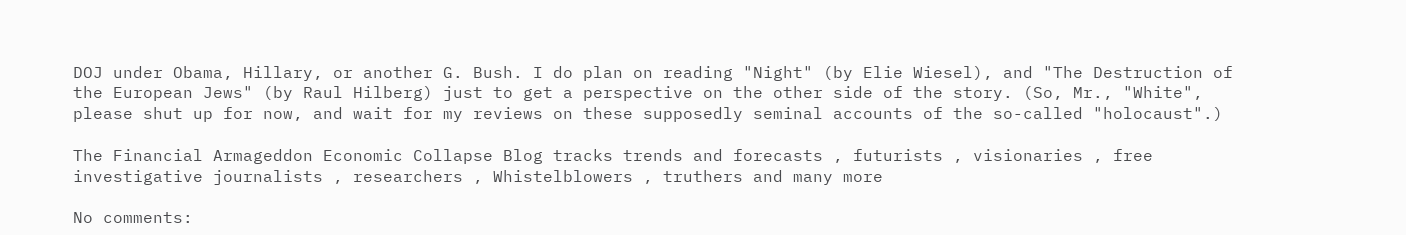DOJ under Obama, Hillary, or another G. Bush. I do plan on reading "Night" (by Elie Wiesel), and "The Destruction of the European Jews" (by Raul Hilberg) just to get a perspective on the other side of the story. (So, Mr., "White", please shut up for now, and wait for my reviews on these supposedly seminal accounts of the so-called "holocaust".)

The Financial Armageddon Economic Collapse Blog tracks trends and forecasts , futurists , visionaries , free investigative journalists , researchers , Whistelblowers , truthers and many more

No comments: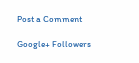Post a Comment

Google+ Followers